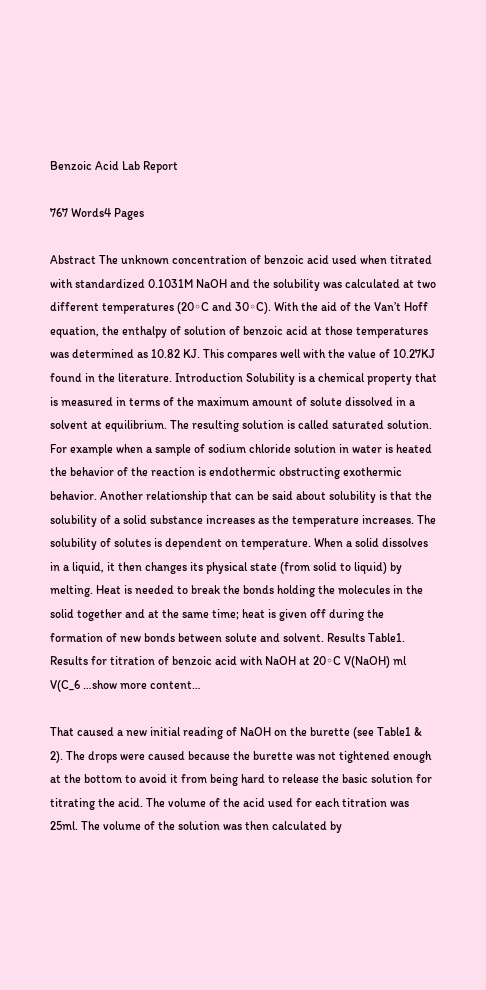Benzoic Acid Lab Report

767 Words4 Pages

Abstract The unknown concentration of benzoic acid used when titrated with standardized 0.1031M NaOH and the solubility was calculated at two different temperatures (20◦C and 30◦C). With the aid of the Van’t Hoff equation, the enthalpy of solution of benzoic acid at those temperatures was determined as 10.82 KJ. This compares well with the value of 10.27KJ found in the literature. Introduction Solubility is a chemical property that is measured in terms of the maximum amount of solute dissolved in a solvent at equilibrium. The resulting solution is called saturated solution. For example when a sample of sodium chloride solution in water is heated the behavior of the reaction is endothermic obstructing exothermic behavior. Another relationship that can be said about solubility is that the solubility of a solid substance increases as the temperature increases. The solubility of solutes is dependent on temperature. When a solid dissolves in a liquid, it then changes its physical state (from solid to liquid) by melting. Heat is needed to break the bonds holding the molecules in the solid together and at the same time; heat is given off during the formation of new bonds between solute and solvent. Results Table1. Results for titration of benzoic acid with NaOH at 20◦C V(NaOH) ml V(C_6 …show more content…

That caused a new initial reading of NaOH on the burette (see Table1 & 2). The drops were caused because the burette was not tightened enough at the bottom to avoid it from being hard to release the basic solution for titrating the acid. The volume of the acid used for each titration was 25ml. The volume of the solution was then calculated by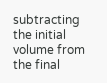subtracting the initial volume from the final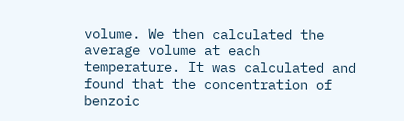volume. We then calculated the average volume at each temperature. It was calculated and found that the concentration of benzoic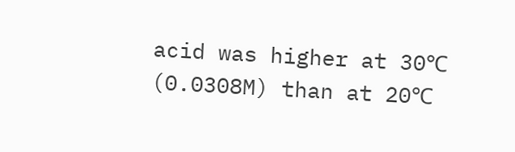acid was higher at 30℃ (0.0308M) than at 20℃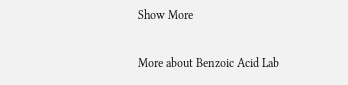Show More

More about Benzoic Acid Lab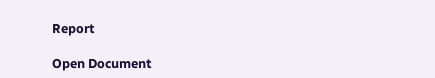Report

Open Document